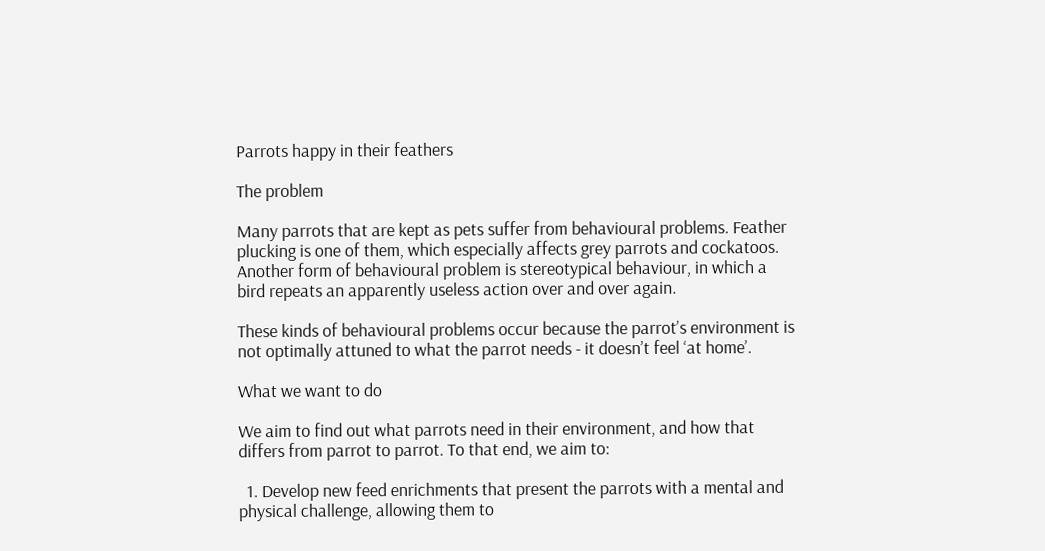Parrots happy in their feathers

The problem

Many parrots that are kept as pets suffer from behavioural problems. Feather plucking is one of them, which especially affects grey parrots and cockatoos. Another form of behavioural problem is stereotypical behaviour, in which a bird repeats an apparently useless action over and over again.

These kinds of behavioural problems occur because the parrot’s environment is not optimally attuned to what the parrot needs - it doesn’t feel ‘at home’.

What we want to do

We aim to find out what parrots need in their environment, and how that differs from parrot to parrot. To that end, we aim to:

  1. Develop new feed enrichments that present the parrots with a mental and physical challenge, allowing them to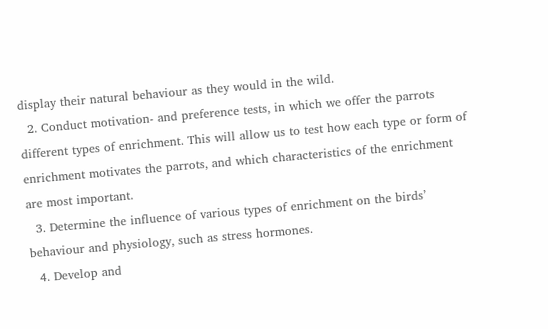display their natural behaviour as they would in the wild.
  2. Conduct motivation- and preference tests, in which we offer the parrots different types of enrichment. This will allow us to test how each type or form of enrichment motivates the parrots, and which characteristics of the enrichment are most important.
  3. Determine the influence of various types of enrichment on the birds’ behaviour and physiology, such as stress hormones.
  4. Develop and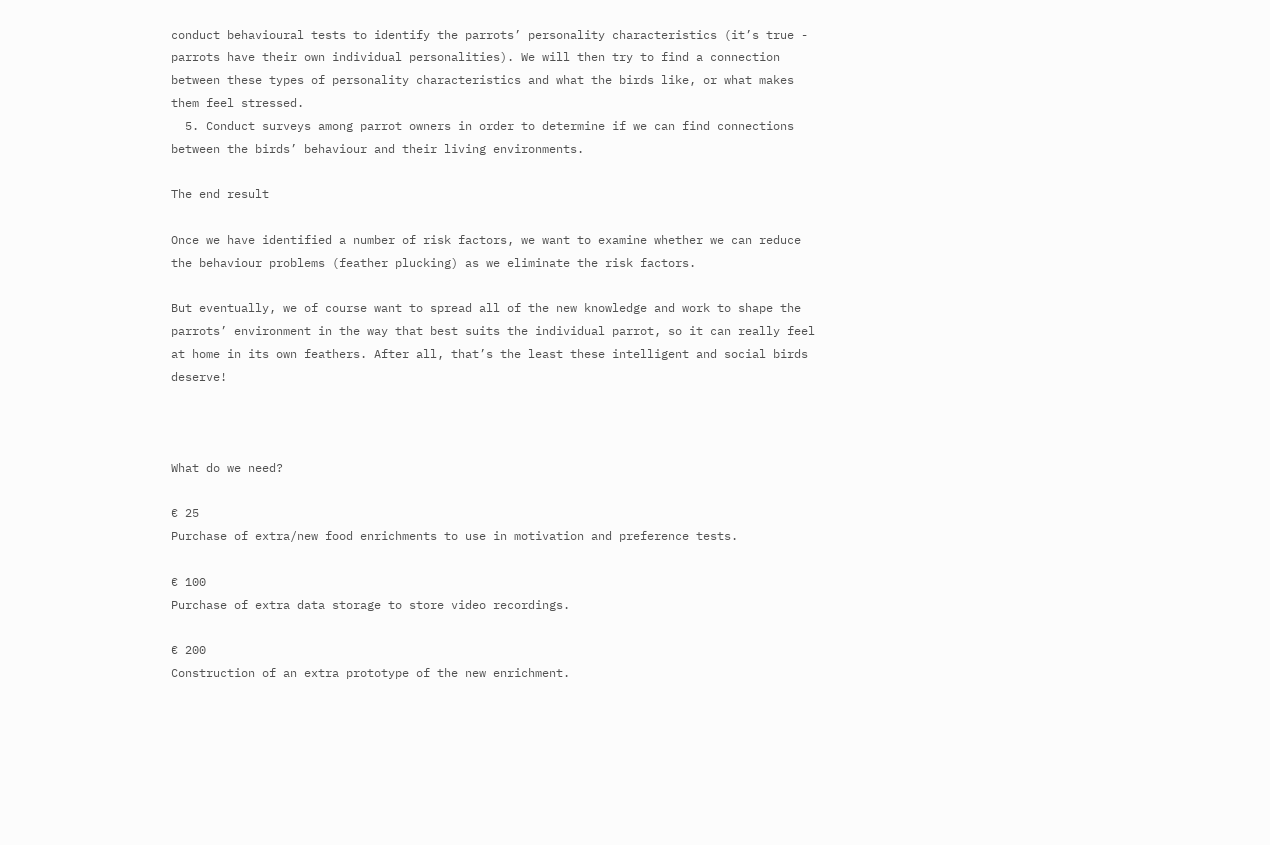conduct behavioural tests to identify the parrots’ personality characteristics (it’s true - parrots have their own individual personalities). We will then try to find a connection between these types of personality characteristics and what the birds like, or what makes them feel stressed.
  5. Conduct surveys among parrot owners in order to determine if we can find connections between the birds’ behaviour and their living environments.

The end result

Once we have identified a number of risk factors, we want to examine whether we can reduce the behaviour problems (feather plucking) as we eliminate the risk factors.

But eventually, we of course want to spread all of the new knowledge and work to shape the parrots’ environment in the way that best suits the individual parrot, so it can really feel at home in its own feathers. After all, that’s the least these intelligent and social birds deserve!



What do we need?

€ 25
Purchase of extra/new food enrichments to use in motivation and preference tests.

€ 100
Purchase of extra data storage to store video recordings.

€ 200
Construction of an extra prototype of the new enrichment.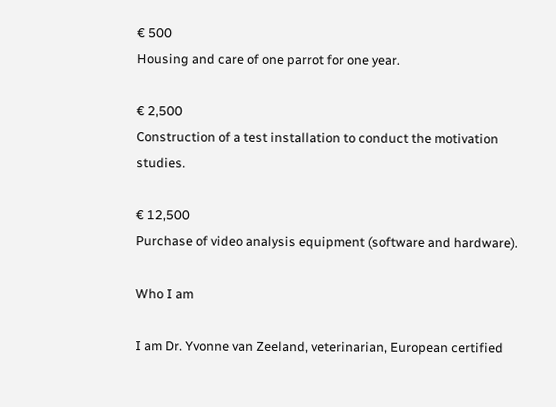€ 500
Housing and care of one parrot for one year.

€ 2,500
Construction of a test installation to conduct the motivation studies.

€ 12,500
Purchase of video analysis equipment (software and hardware).

Who I am

I am Dr. Yvonne van Zeeland, veterinarian, European certified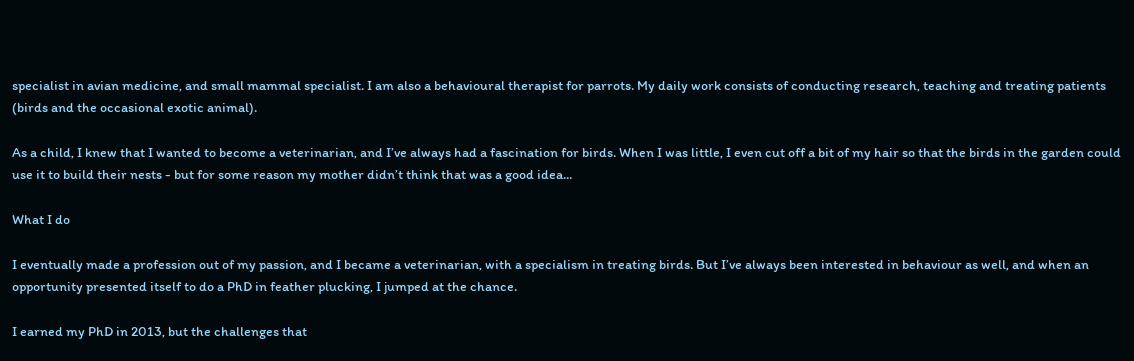specialist in avian medicine, and small mammal specialist. I am also a behavioural therapist for parrots. My daily work consists of conducting research, teaching and treating patients (birds and the occasional exotic animal).

As a child, I knew that I wanted to become a veterinarian, and I’ve always had a fascination for birds. When I was little, I even cut off a bit of my hair so that the birds in the garden could use it to build their nests - but for some reason my mother didn’t think that was a good idea...

What I do

I eventually made a profession out of my passion, and I became a veterinarian, with a specialism in treating birds. But I’ve always been interested in behaviour as well, and when an opportunity presented itself to do a PhD in feather plucking, I jumped at the chance.

I earned my PhD in 2013, but the challenges that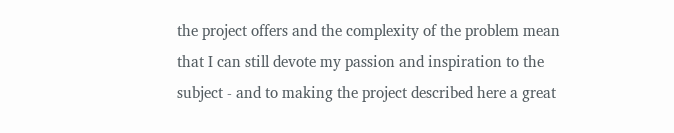the project offers and the complexity of the problem mean that I can still devote my passion and inspiration to the subject - and to making the project described here a great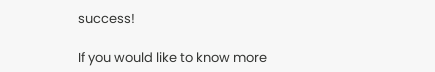success!

If you would like to know more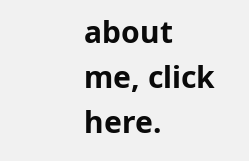about me, click here.